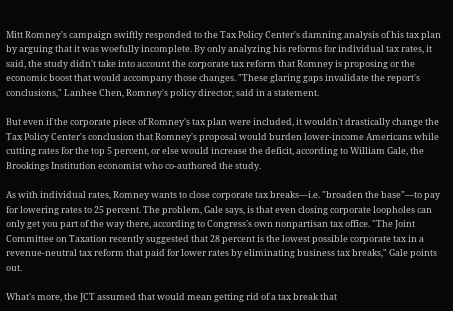Mitt Romney's campaign swiftly responded to the Tax Policy Center's damning analysis of his tax plan by arguing that it was woefully incomplete. By only analyzing his reforms for individual tax rates, it said, the study didn't take into account the corporate tax reform that Romney is proposing or the economic boost that would accompany those changes. "These glaring gaps invalidate the report's conclusions," Lanhee Chen, Romney's policy director, said in a statement.

But even if the corporate piece of Romney's tax plan were included, it wouldn't drastically change the Tax Policy Center's conclusion that Romney's proposal would burden lower-income Americans while cutting rates for the top 5 percent, or else would increase the deficit, according to William Gale, the Brookings Institution economist who co-authored the study.

As with individual rates, Romney wants to close corporate tax breaks—i.e. "broaden the base"—to pay for lowering rates to 25 percent. The problem, Gale says, is that even closing corporate loopholes can only get you part of the way there, according to Congress's own nonpartisan tax office. "The Joint Committee on Taxation recently suggested that 28 percent is the lowest possible corporate tax in a revenue-neutral tax reform that paid for lower rates by eliminating business tax breaks," Gale points out.

What's more, the JCT assumed that would mean getting rid of a tax break that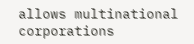allows multinational corporations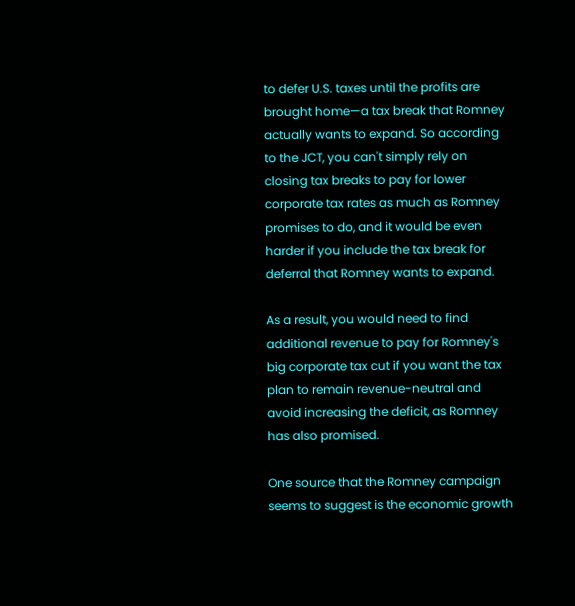to defer U.S. taxes until the profits are brought home—a tax break that Romney actually wants to expand. So according to the JCT, you can't simply rely on closing tax breaks to pay for lower corporate tax rates as much as Romney promises to do, and it would be even harder if you include the tax break for deferral that Romney wants to expand.

As a result, you would need to find additional revenue to pay for Romney's big corporate tax cut if you want the tax plan to remain revenue-neutral and avoid increasing the deficit, as Romney has also promised.

One source that the Romney campaign seems to suggest is the economic growth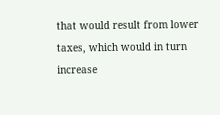that would result from lower taxes, which would in turn increase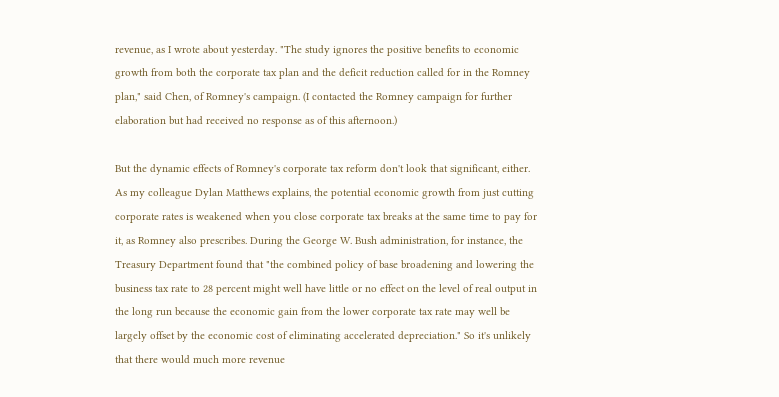revenue, as I wrote about yesterday. "The study ignores the positive benefits to economic growth from both the corporate tax plan and the deficit reduction called for in the Romney plan," said Chen, of Romney's campaign. (I contacted the Romney campaign for further elaboration but had received no response as of this afternoon.)

But the dynamic effects of Romney's corporate tax reform don't look that significant, either. As my colleague Dylan Matthews explains, the potential economic growth from just cutting corporate rates is weakened when you close corporate tax breaks at the same time to pay for it, as Romney also prescribes. During the George W. Bush administration, for instance, the Treasury Department found that "the combined policy of base broadening and lowering the business tax rate to 28 percent might well have little or no effect on the level of real output in the long run because the economic gain from the lower corporate tax rate may well be largely offset by the economic cost of eliminating accelerated depreciation." So it's unlikely that there would much more revenue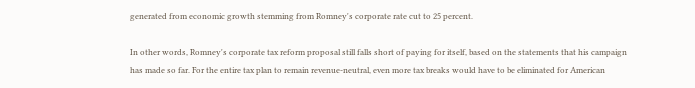generated from economic growth stemming from Romney's corporate rate cut to 25 percent.

In other words, Romney's corporate tax reform proposal still falls short of paying for itself, based on the statements that his campaign has made so far. For the entire tax plan to remain revenue-neutral, even more tax breaks would have to be eliminated for American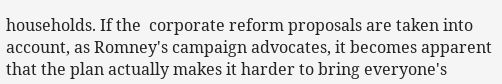households. If the  corporate reform proposals are taken into account, as Romney's campaign advocates, it becomes apparent that the plan actually makes it harder to bring everyone's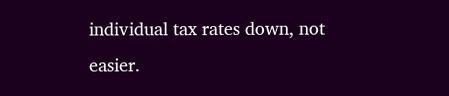individual tax rates down, not easier.